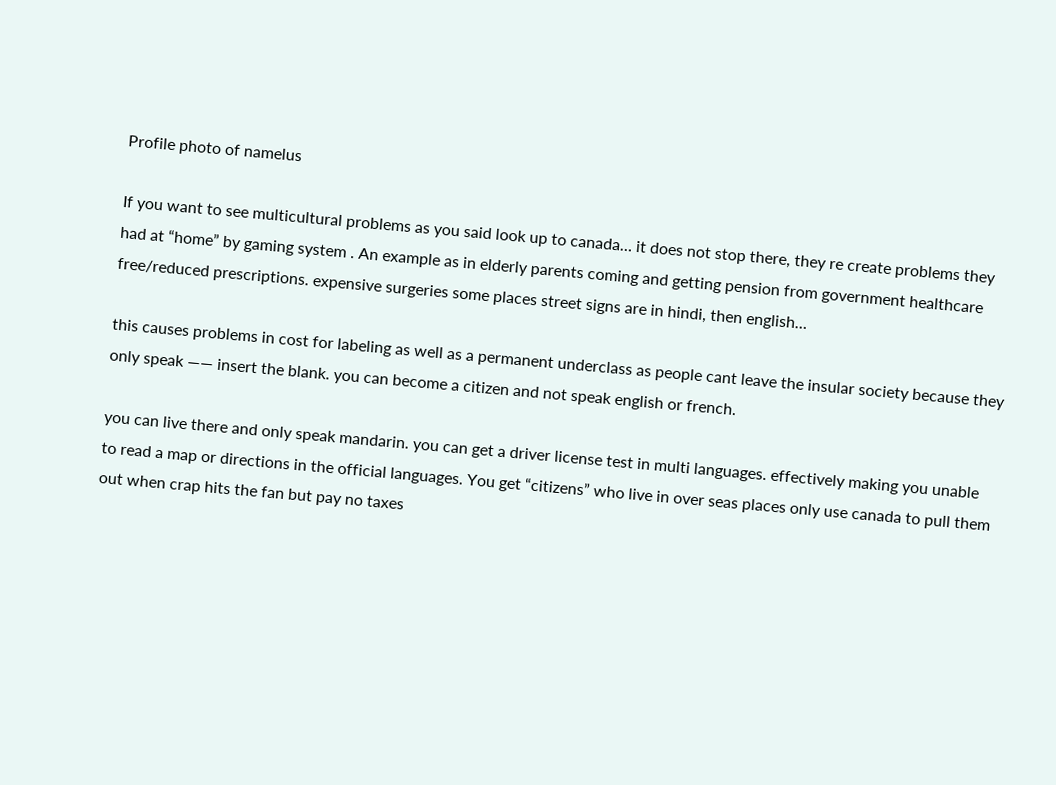Profile photo of namelus

If you want to see multicultural problems as you said look up to canada… it does not stop there, they re create problems they had at “home” by gaming system . An example as in elderly parents coming and getting pension from government healthcare free/reduced prescriptions. expensive surgeries some places street signs are in hindi, then english…

this causes problems in cost for labeling as well as a permanent underclass as people cant leave the insular society because they only speak —— insert the blank. you can become a citizen and not speak english or french.

you can live there and only speak mandarin. you can get a driver license test in multi languages. effectively making you unable to read a map or directions in the official languages. You get “citizens” who live in over seas places only use canada to pull them out when crap hits the fan but pay no taxes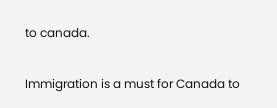to canada.

Immigration is a must for Canada to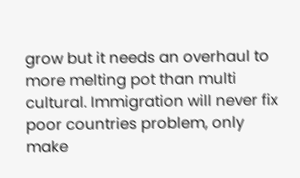grow but it needs an overhaul to more melting pot than multi cultural. Immigration will never fix poor countries problem, only make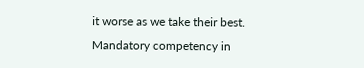it worse as we take their best. Mandatory competency in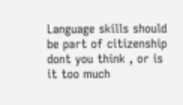Language skills should be part of citizenship dont you think , or is it too much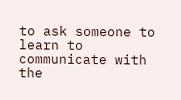to ask someone to learn to communicate with the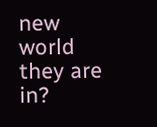new world they are in?